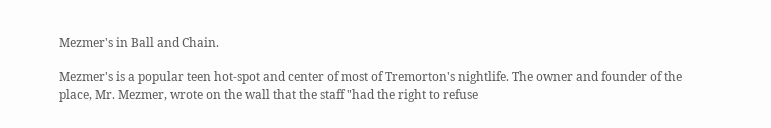Mezmer's in Ball and Chain.

Mezmer's is a popular teen hot-spot and center of most of Tremorton's nightlife. The owner and founder of the place, Mr. Mezmer, wrote on the wall that the staff "had the right to refuse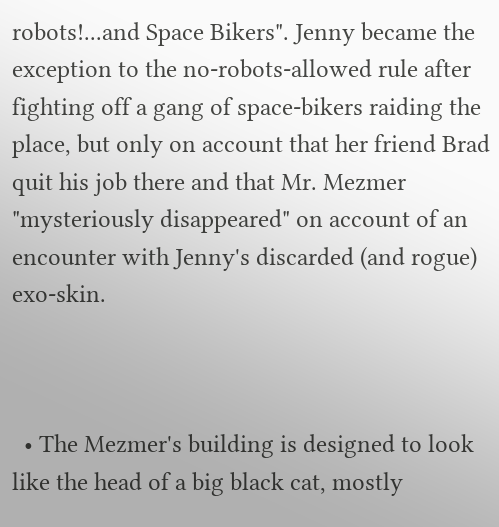robots!...and Space Bikers". Jenny became the exception to the no-robots-allowed rule after fighting off a gang of space-bikers raiding the place, but only on account that her friend Brad quit his job there and that Mr. Mezmer "mysteriously disappeared" on account of an encounter with Jenny's discarded (and rogue) exo-skin.



  • The Mezmer's building is designed to look like the head of a big black cat, mostly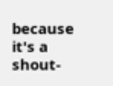because it's a shout-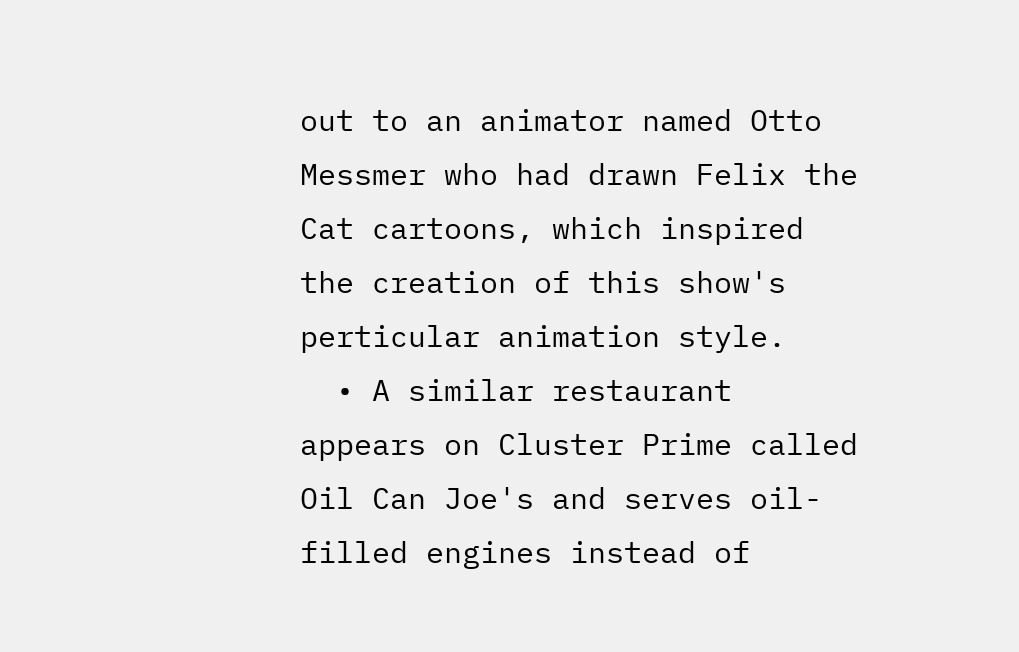out to an animator named Otto Messmer who had drawn Felix the Cat cartoons, which inspired the creation of this show's perticular animation style.
  • A similar restaurant appears on Cluster Prime called Oil Can Joe's and serves oil-filled engines instead of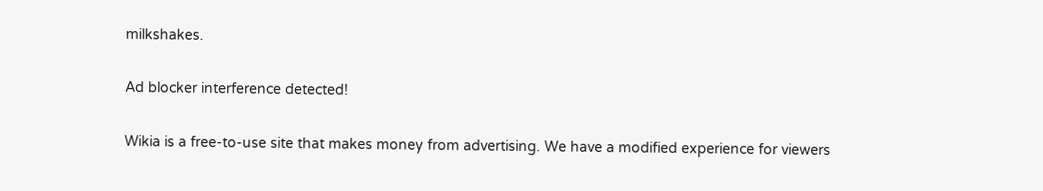milkshakes.

Ad blocker interference detected!

Wikia is a free-to-use site that makes money from advertising. We have a modified experience for viewers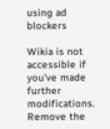using ad blockers

Wikia is not accessible if you’ve made further modifications. Remove the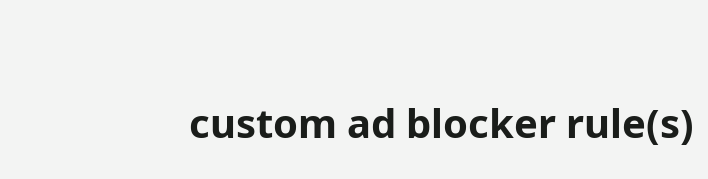custom ad blocker rule(s)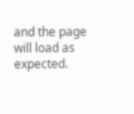and the page will load as expected.